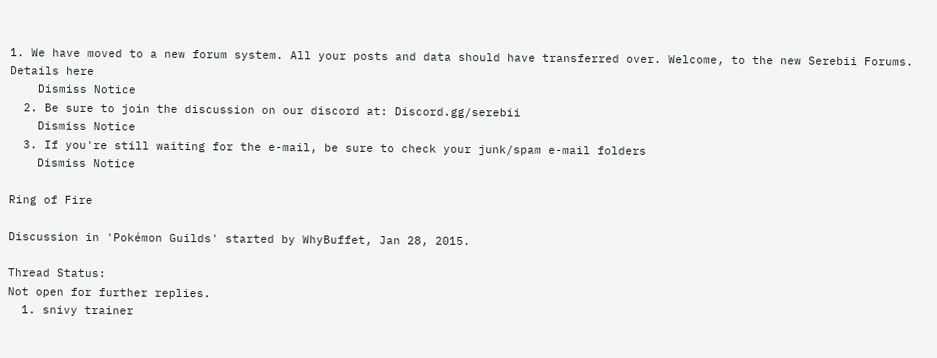1. We have moved to a new forum system. All your posts and data should have transferred over. Welcome, to the new Serebii Forums. Details here
    Dismiss Notice
  2. Be sure to join the discussion on our discord at: Discord.gg/serebii
    Dismiss Notice
  3. If you're still waiting for the e-mail, be sure to check your junk/spam e-mail folders
    Dismiss Notice

Ring of Fire

Discussion in 'Pokémon Guilds' started by WhyBuffet, Jan 28, 2015.

Thread Status:
Not open for further replies.
  1. snivy trainer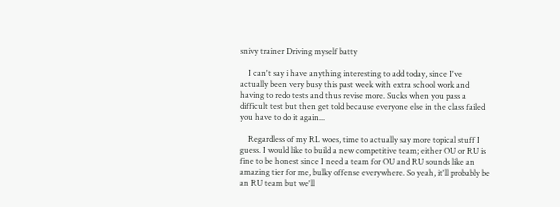snivy trainer Driving myself batty

    I can't say i have anything interesting to add today, since I've actually been very busy this past week with extra school work and having to redo tests and thus revise more. Sucks when you pass a difficult test but then get told because everyone else in the class failed you have to do it again...

    Regardless of my RL woes, time to actually say more topical stuff I guess. I would like to build a new competitive team; either OU or RU is fine to be honest since I need a team for OU and RU sounds like an amazing tier for me, bulky offense everywhere. So yeah, it'll probably be an RU team but we'll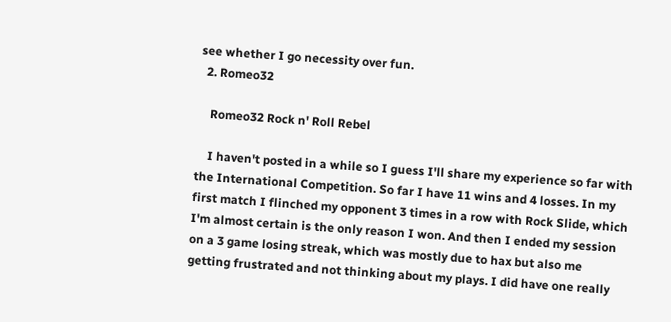see whether I go necessity over fun.
  2. Romeo32

    Romeo32 Rock n' Roll Rebel

    I haven't posted in a while so I guess I'll share my experience so far with the International Competition. So far I have 11 wins and 4 losses. In my first match I flinched my opponent 3 times in a row with Rock Slide, which I'm almost certain is the only reason I won. And then I ended my session on a 3 game losing streak, which was mostly due to hax but also me getting frustrated and not thinking about my plays. I did have one really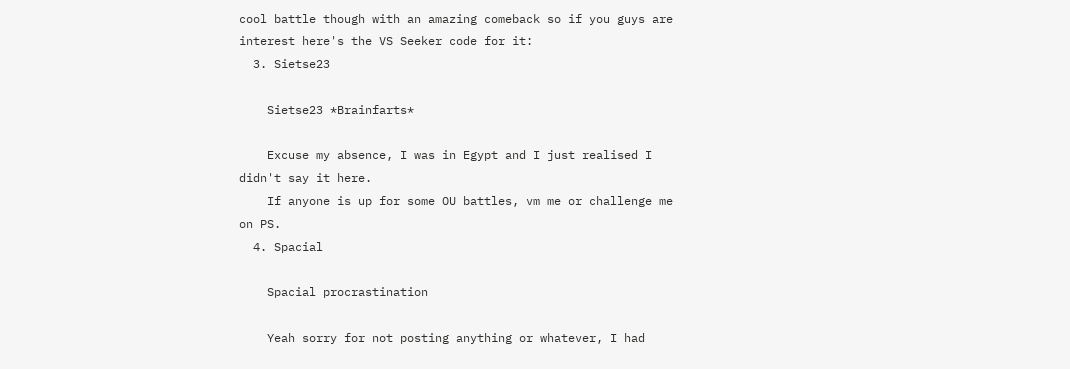cool battle though with an amazing comeback so if you guys are interest here's the VS Seeker code for it:
  3. Sietse23

    Sietse23 *Brainfarts*

    Excuse my absence, I was in Egypt and I just realised I didn't say it here.
    If anyone is up for some OU battles, vm me or challenge me on PS.
  4. Spacial

    Spacial procrastination

    Yeah sorry for not posting anything or whatever, I had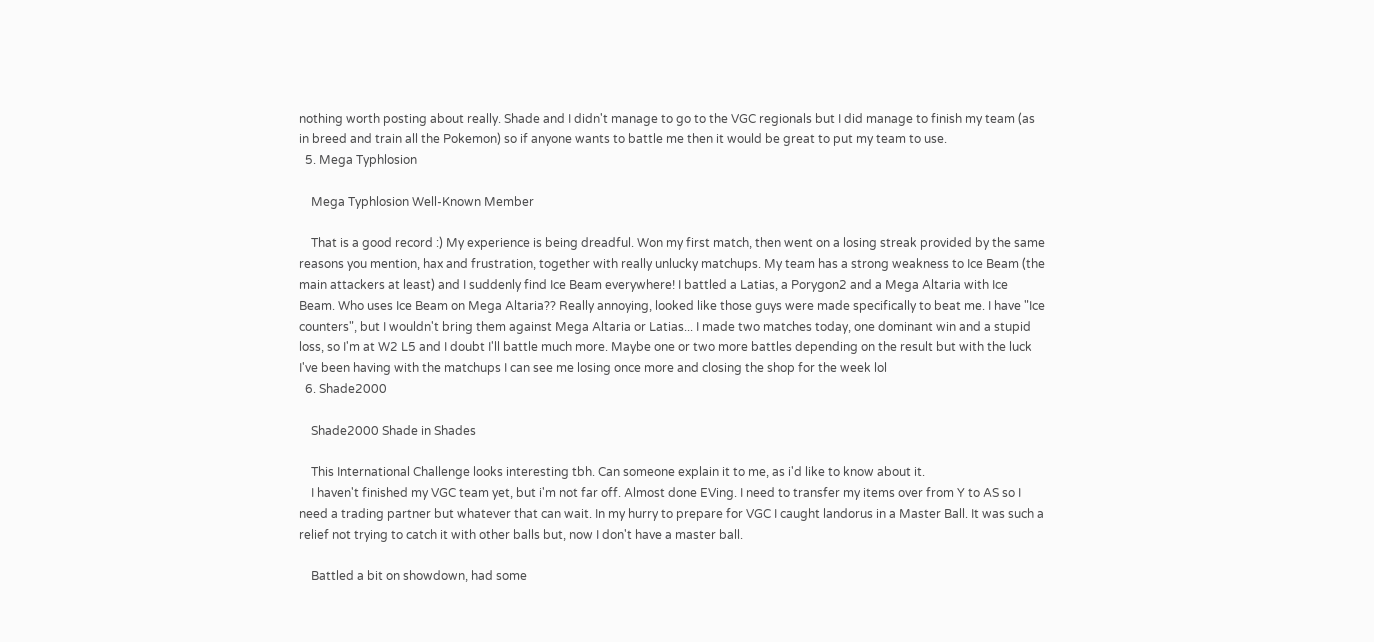nothing worth posting about really. Shade and I didn't manage to go to the VGC regionals but I did manage to finish my team (as in breed and train all the Pokemon) so if anyone wants to battle me then it would be great to put my team to use.
  5. Mega Typhlosion

    Mega Typhlosion Well-Known Member

    That is a good record :) My experience is being dreadful. Won my first match, then went on a losing streak provided by the same reasons you mention, hax and frustration, together with really unlucky matchups. My team has a strong weakness to Ice Beam (the main attackers at least) and I suddenly find Ice Beam everywhere! I battled a Latias, a Porygon2 and a Mega Altaria with Ice Beam. Who uses Ice Beam on Mega Altaria?? Really annoying, looked like those guys were made specifically to beat me. I have "Ice counters", but I wouldn't bring them against Mega Altaria or Latias... I made two matches today, one dominant win and a stupid loss, so I'm at W2 L5 and I doubt I'll battle much more. Maybe one or two more battles depending on the result but with the luck I've been having with the matchups I can see me losing once more and closing the shop for the week lol
  6. Shade2000

    Shade2000 Shade in Shades

    This International Challenge looks interesting tbh. Can someone explain it to me, as i'd like to know about it.
    I haven't finished my VGC team yet, but i'm not far off. Almost done EVing. I need to transfer my items over from Y to AS so I need a trading partner but whatever that can wait. In my hurry to prepare for VGC I caught landorus in a Master Ball. It was such a relief not trying to catch it with other balls but, now I don't have a master ball.

    Battled a bit on showdown, had some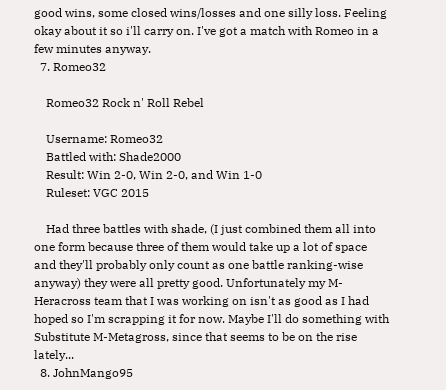good wins, some closed wins/losses and one silly loss. Feeling okay about it so i'll carry on. I've got a match with Romeo in a few minutes anyway.
  7. Romeo32

    Romeo32 Rock n' Roll Rebel

    Username: Romeo32
    Battled with: Shade2000
    Result: Win 2-0, Win 2-0, and Win 1-0
    Ruleset: VGC 2015

    Had three battles with shade, (I just combined them all into one form because three of them would take up a lot of space and they'll probably only count as one battle ranking-wise anyway) they were all pretty good. Unfortunately my M-Heracross team that I was working on isn't as good as I had hoped so I'm scrapping it for now. Maybe I'll do something with Substitute M-Metagross, since that seems to be on the rise lately...
  8. JohnMango95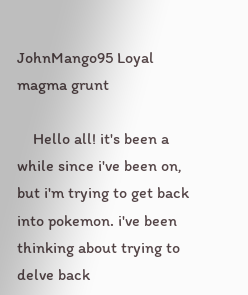JohnMango95 Loyal magma grunt

    Hello all! it's been a while since i've been on, but i'm trying to get back into pokemon. i've been thinking about trying to delve back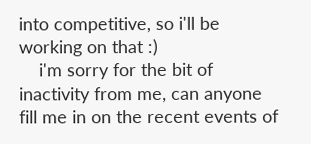into competitive, so i'll be working on that :)
    i'm sorry for the bit of inactivity from me, can anyone fill me in on the recent events of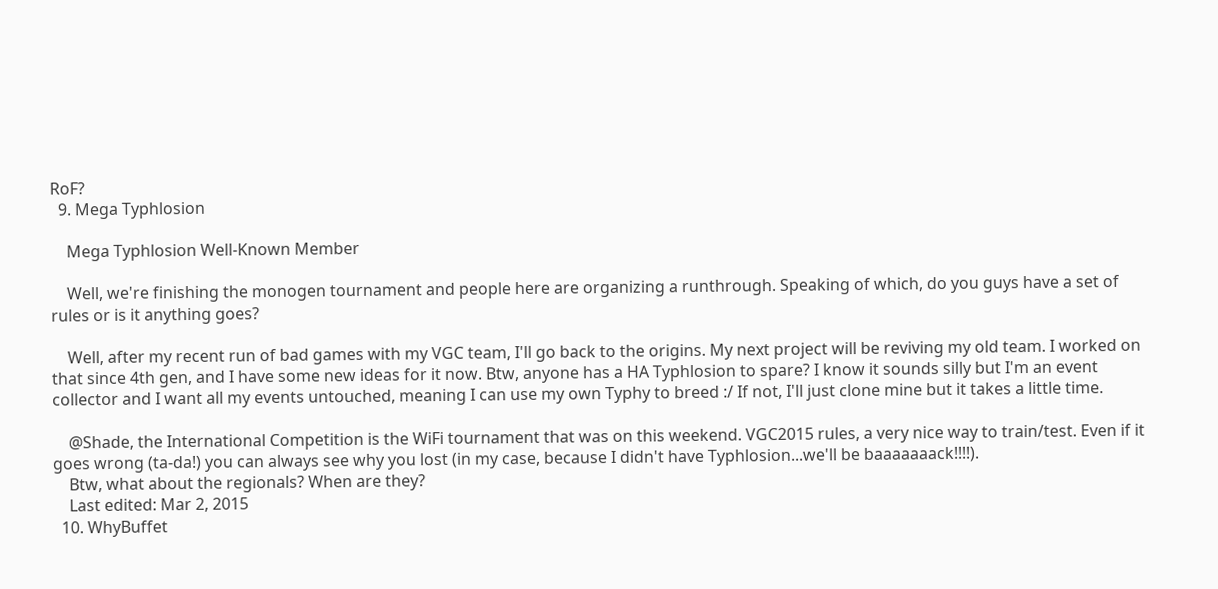RoF?
  9. Mega Typhlosion

    Mega Typhlosion Well-Known Member

    Well, we're finishing the monogen tournament and people here are organizing a runthrough. Speaking of which, do you guys have a set of rules or is it anything goes?

    Well, after my recent run of bad games with my VGC team, I'll go back to the origins. My next project will be reviving my old team. I worked on that since 4th gen, and I have some new ideas for it now. Btw, anyone has a HA Typhlosion to spare? I know it sounds silly but I'm an event collector and I want all my events untouched, meaning I can use my own Typhy to breed :/ If not, I'll just clone mine but it takes a little time.

    @Shade, the International Competition is the WiFi tournament that was on this weekend. VGC2015 rules, a very nice way to train/test. Even if it goes wrong (ta-da!) you can always see why you lost (in my case, because I didn't have Typhlosion...we'll be baaaaaaack!!!!).
    Btw, what about the regionals? When are they?
    Last edited: Mar 2, 2015
  10. WhyBuffet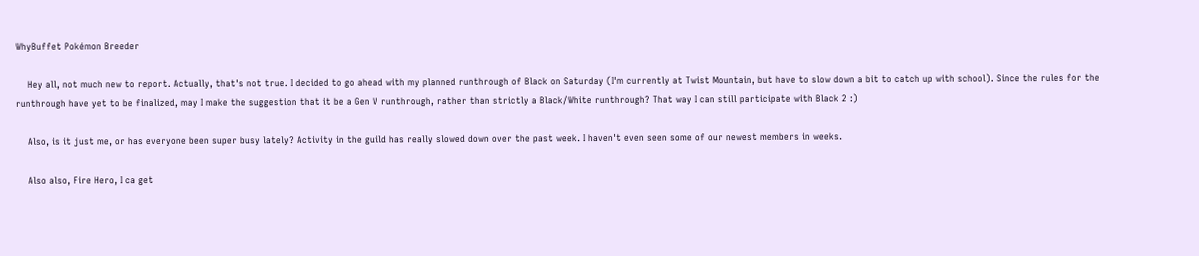WhyBuffet Pokémon Breeder

    Hey all, not much new to report. Actually, that's not true. I decided to go ahead with my planned runthrough of Black on Saturday (I'm currently at Twist Mountain, but have to slow down a bit to catch up with school). Since the rules for the runthrough have yet to be finalized, may I make the suggestion that it be a Gen V runthrough, rather than strictly a Black/White runthrough? That way I can still participate with Black 2 :)

    Also, is it just me, or has everyone been super busy lately? Activity in the guild has really slowed down over the past week. I haven't even seen some of our newest members in weeks.

    Also also, Fire Hero, I ca get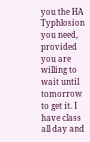you the HA Typhlosion you need, provided you are willing to wait until tomorrow to get it. I have class all day and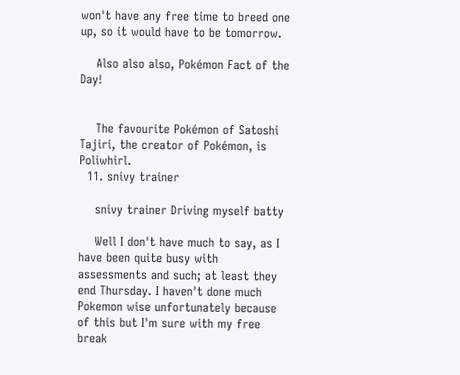won't have any free time to breed one up, so it would have to be tomorrow.

    Also also also, Pokémon Fact of the Day!


    The favourite Pokémon of Satoshi Tajiri, the creator of Pokémon, is Poliwhirl.
  11. snivy trainer

    snivy trainer Driving myself batty

    Well I don't have much to say, as I have been quite busy with assessments and such; at least they end Thursday. I haven't done much Pokemon wise unfortunately because of this but I'm sure with my free break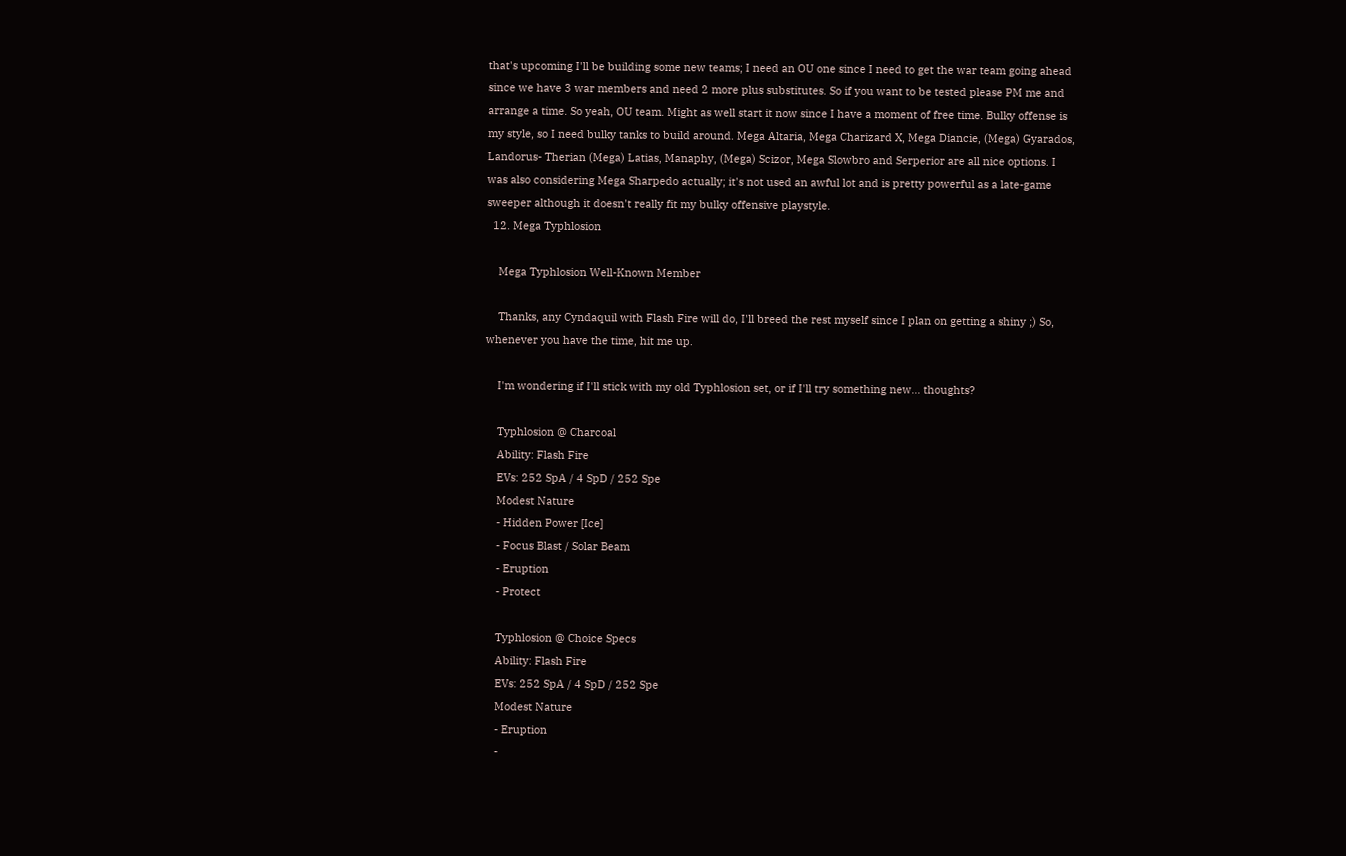that's upcoming I'll be building some new teams; I need an OU one since I need to get the war team going ahead since we have 3 war members and need 2 more plus substitutes. So if you want to be tested please PM me and arrange a time. So yeah, OU team. Might as well start it now since I have a moment of free time. Bulky offense is my style, so I need bulky tanks to build around. Mega Altaria, Mega Charizard X, Mega Diancie, (Mega) Gyarados, Landorus- Therian (Mega) Latias, Manaphy, (Mega) Scizor, Mega Slowbro and Serperior are all nice options. I was also considering Mega Sharpedo actually; it's not used an awful lot and is pretty powerful as a late-game sweeper although it doesn't really fit my bulky offensive playstyle.
  12. Mega Typhlosion

    Mega Typhlosion Well-Known Member

    Thanks, any Cyndaquil with Flash Fire will do, I'll breed the rest myself since I plan on getting a shiny ;) So, whenever you have the time, hit me up.

    I'm wondering if I'll stick with my old Typhlosion set, or if I'll try something new... thoughts?

    Typhlosion @ Charcoal
    Ability: Flash Fire
    EVs: 252 SpA / 4 SpD / 252 Spe
    Modest Nature
    - Hidden Power [Ice]
    - Focus Blast / Solar Beam
    - Eruption
    - Protect

    Typhlosion @ Choice Specs
    Ability: Flash Fire
    EVs: 252 SpA / 4 SpD / 252 Spe
    Modest Nature
    - Eruption
    -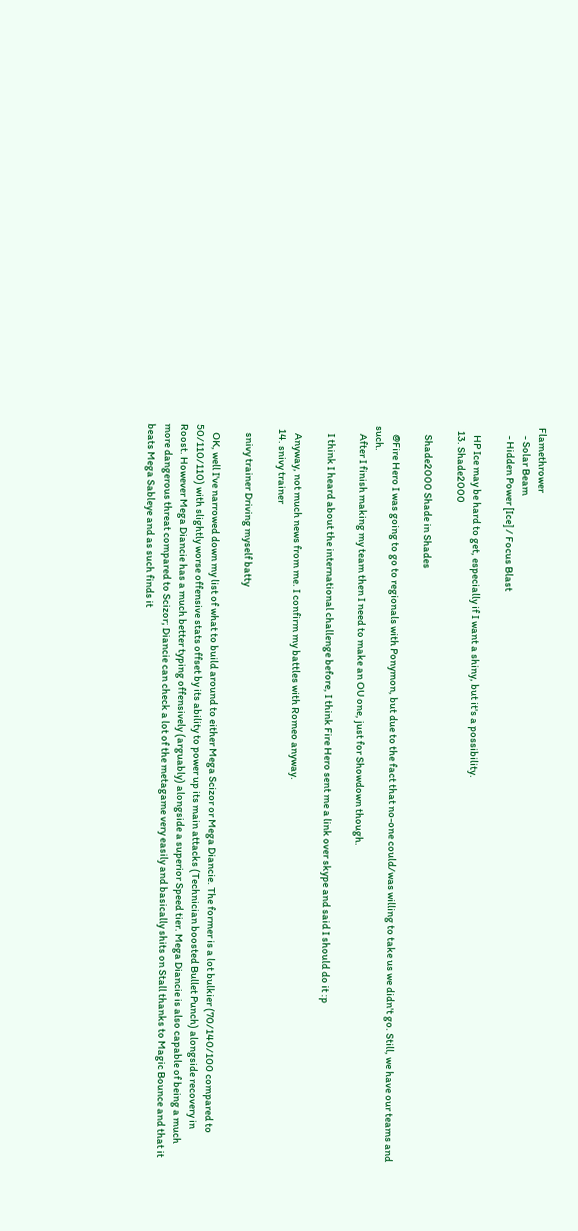Flamethrower
    - Solar Beam
    - Hidden Power [Ice] / Focus Blast

    HP Ice may be hard to get, especially if I want a shiny, but it's a possibility.
  13. Shade2000

    Shade2000 Shade in Shades

    @Fire Hero I was going to go to regionals with Ponymon, but due to the fact that no-one could/was willing to take us we didn't go. Still, we have our teams and such.
    After I finish making my team then I need to make an OU one, just for Showdown though.

    I think I heard about the international challenge before, I think Fire Hero sent me a link over skype and said I should do it :p

    Anyway, not much news from me. I confirm my battles with Romeo anyway.
  14. snivy trainer

    snivy trainer Driving myself batty

    OK, well I've narrowed down my list of what to build around to either Mega Scizor or Mega Diancie. The former is a lot bulkier (70/140/100 compared to 50/110/110) with slightly worse offensive stats offset by its ability to power up its main attacks (Technician boosted Bullet Punch) alongside recovery in Roost. However Mega Diancie has a much better typing offensively (arguably) alongside a superior Speed tier. Mega Diancie is also capable of being a much more dangerous threat compared to Scizor; Diancie can check a lot of the metagame very easily and basically shits on Stall thanks to Magic Bounce and that it beats Mega Sableye and as such finds it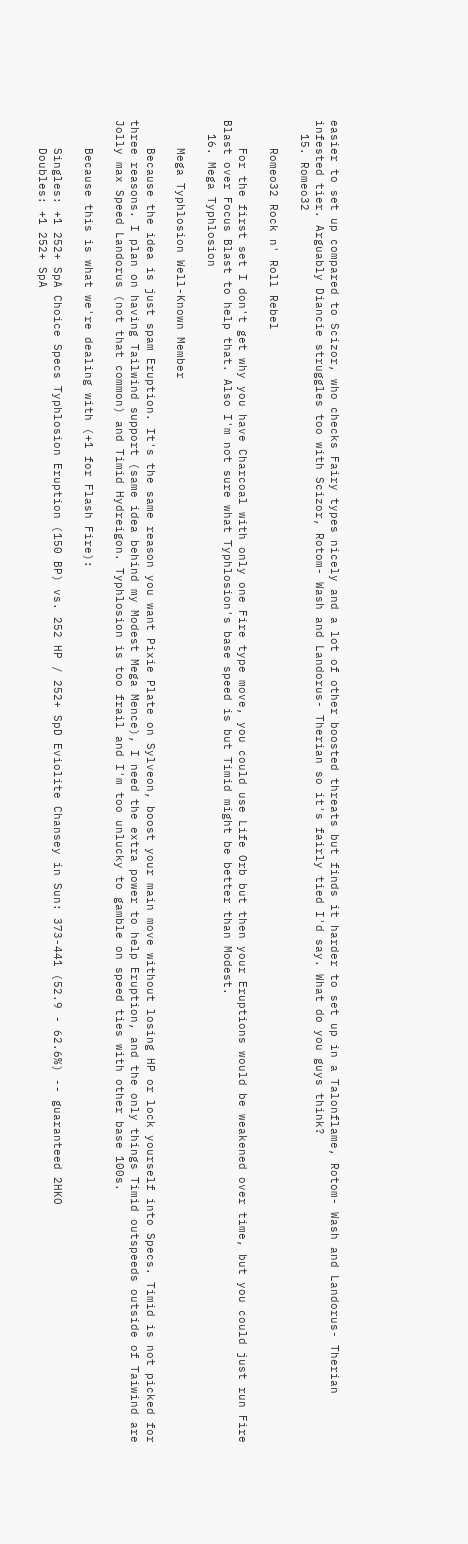easier to set up compared to Scizor, who checks Fairy types nicely and a lot of other boosted threats but finds it harder to set up in a Talonflame, Rotom- Wash and Landorus- Therian infested tier. Arguably Diancie struggles too with Scizor, Rotom- Wash and Landorus- Therian so it's fairly tied I'd say. What do you guys think?
  15. Romeo32

    Romeo32 Rock n' Roll Rebel

    For the first set I don't get why you have Charcoal with only one Fire type move, you could use Life Orb but then your Eruptions would be weakened over time, but you could just run Fire Blast over Focus Blast to help that. Also I'm not sure what Typhlosion's base speed is but Timid might be better than Modest.
  16. Mega Typhlosion

    Mega Typhlosion Well-Known Member

    Because the idea is just spam Eruption. It's the same reason you want Pixie Plate on Sylveon, boost your main move without losing HP or lock yourself into Specs. Timid is not picked for three reasons. I plan on having Tailwind support (same idea behind my Modest Mega Mence), I need the extra power to help Eruption, and the only things Timid outspeeds outside of Taiwind are Jolly max Speed Landorus (not that common) and Timid Hydreigon. Typhlosion is too frail and I'm too unlucky to gamble on speed ties with other base 100s.

    Because this is what we're dealing with (+1 for Flash Fire):

    Singles: +1 252+ SpA Choice Specs Typhlosion Eruption (150 BP) vs. 252 HP / 252+ SpD Eviolite Chansey in Sun: 373-441 (52.9 - 62.6%) -- guaranteed 2HKO
    Doubles: +1 252+ SpA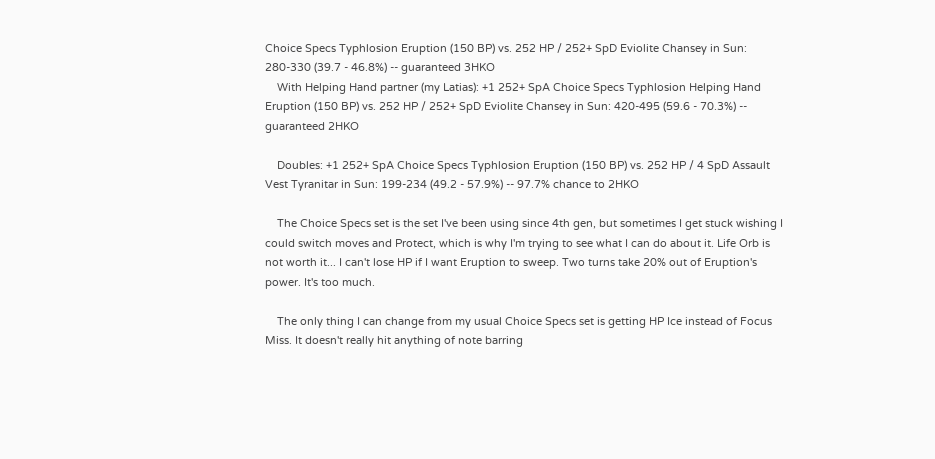Choice Specs Typhlosion Eruption (150 BP) vs. 252 HP / 252+ SpD Eviolite Chansey in Sun: 280-330 (39.7 - 46.8%) -- guaranteed 3HKO
    With Helping Hand partner (my Latias): +1 252+ SpA Choice Specs Typhlosion Helping Hand Eruption (150 BP) vs. 252 HP / 252+ SpD Eviolite Chansey in Sun: 420-495 (59.6 - 70.3%) -- guaranteed 2HKO

    Doubles: +1 252+ SpA Choice Specs Typhlosion Eruption (150 BP) vs. 252 HP / 4 SpD Assault Vest Tyranitar in Sun: 199-234 (49.2 - 57.9%) -- 97.7% chance to 2HKO

    The Choice Specs set is the set I've been using since 4th gen, but sometimes I get stuck wishing I could switch moves and Protect, which is why I'm trying to see what I can do about it. Life Orb is not worth it... I can't lose HP if I want Eruption to sweep. Two turns take 20% out of Eruption's power. It's too much.

    The only thing I can change from my usual Choice Specs set is getting HP Ice instead of Focus Miss. It doesn't really hit anything of note barring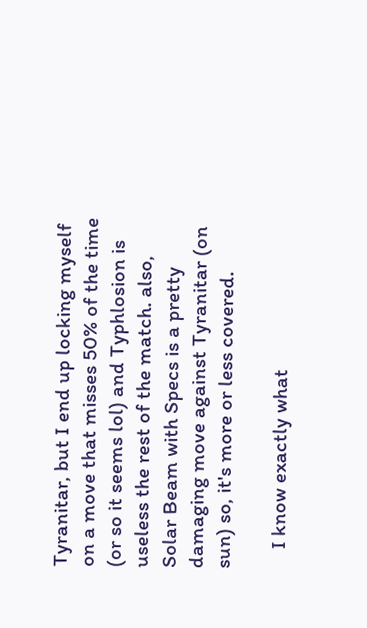Tyranitar, but I end up locking myself on a move that misses 50% of the time (or so it seems lol) and Typhlosion is useless the rest of the match. also, Solar Beam with Specs is a pretty damaging move against Tyranitar (on sun) so, it's more or less covered.

    I know exactly what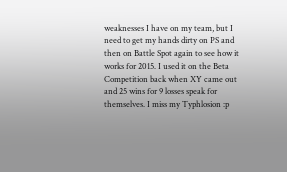weaknesses I have on my team, but I need to get my hands dirty on PS and then on Battle Spot again to see how it works for 2015. I used it on the Beta Competition back when XY came out and 25 wins for 9 losses speak for themselves. I miss my Typhlosion :p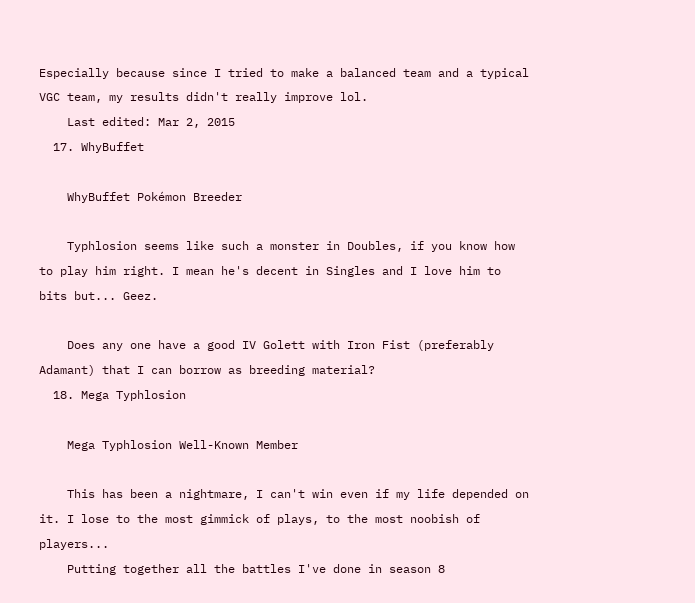Especially because since I tried to make a balanced team and a typical VGC team, my results didn't really improve lol.
    Last edited: Mar 2, 2015
  17. WhyBuffet

    WhyBuffet Pokémon Breeder

    Typhlosion seems like such a monster in Doubles, if you know how to play him right. I mean he's decent in Singles and I love him to bits but... Geez.

    Does any one have a good IV Golett with Iron Fist (preferably Adamant) that I can borrow as breeding material?
  18. Mega Typhlosion

    Mega Typhlosion Well-Known Member

    This has been a nightmare, I can't win even if my life depended on it. I lose to the most gimmick of plays, to the most noobish of players...
    Putting together all the battles I've done in season 8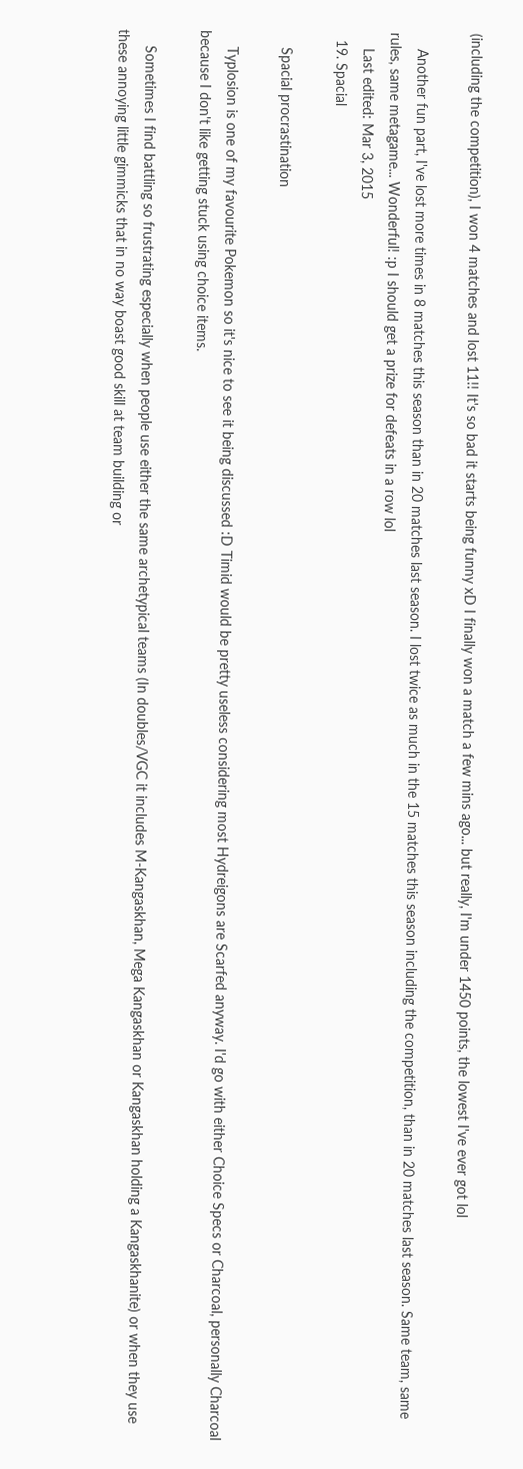(including the competition), I won 4 matches and lost 11!! It's so bad it starts being funny xD I finally won a match a few mins ago... but really, I'm under 1450 points, the lowest I've ever got lol

    Another fun part, I've lost more times in 8 matches this season than in 20 matches last season. I lost twice as much in the 15 matches this season including the competition, than in 20 matches last season. Same team, same rules, same metagame... Wonderful! :p I should get a prize for defeats in a row lol
    Last edited: Mar 3, 2015
  19. Spacial

    Spacial procrastination

    Typlosion is one of my favourite Pokemon so it's nice to see it being discussed :D Timid would be pretty useless considering most Hydreigons are Scarfed anyway. I'd go with either Choice Specs or Charcoal, personally Charcoal because I don't like getting stuck using choice items.

    Sometimes I find battling so frustrating especially when people use either the same archetypical teams (In doubles/VGC it includes M-Kangaskhan, Mega Kangaskhan or Kangaskhan holding a Kangaskhanite) or when they use these annoying little gimmicks that in no way boast good skill at team building or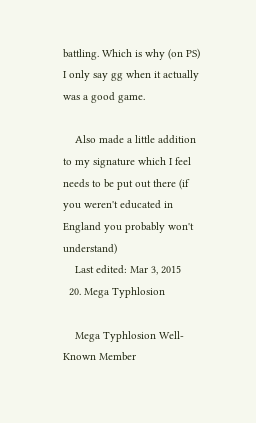battling. Which is why (on PS) I only say gg when it actually was a good game.

    Also made a little addition to my signature which I feel needs to be put out there (if you weren't educated in England you probably won't understand)
    Last edited: Mar 3, 2015
  20. Mega Typhlosion

    Mega Typhlosion Well-Known Member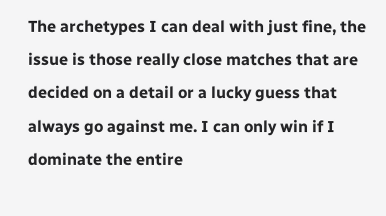The archetypes I can deal with just fine, the issue is those really close matches that are decided on a detail or a lucky guess that always go against me. I can only win if I dominate the entire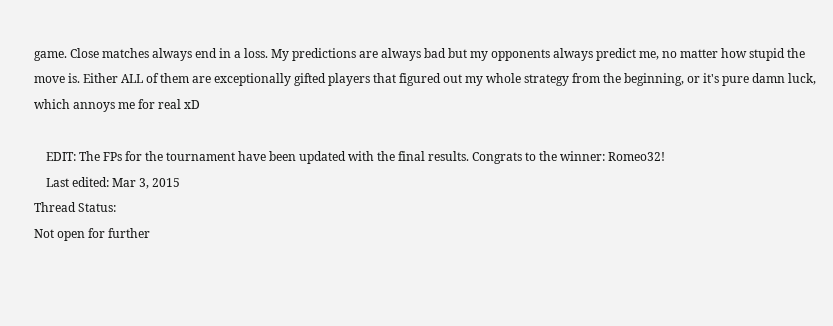game. Close matches always end in a loss. My predictions are always bad but my opponents always predict me, no matter how stupid the move is. Either ALL of them are exceptionally gifted players that figured out my whole strategy from the beginning, or it's pure damn luck, which annoys me for real xD

    EDIT: The FPs for the tournament have been updated with the final results. Congrats to the winner: Romeo32!
    Last edited: Mar 3, 2015
Thread Status:
Not open for further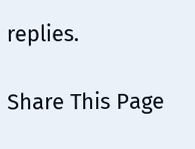replies.

Share This Page